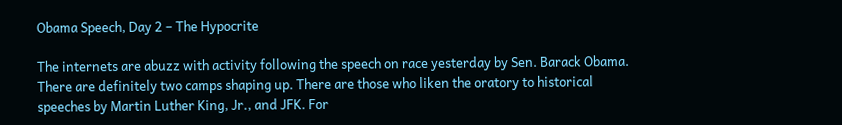Obama Speech, Day 2 – The Hypocrite

The internets are abuzz with activity following the speech on race yesterday by Sen. Barack Obama. There are definitely two camps shaping up. There are those who liken the oratory to historical speeches by Martin Luther King, Jr., and JFK. For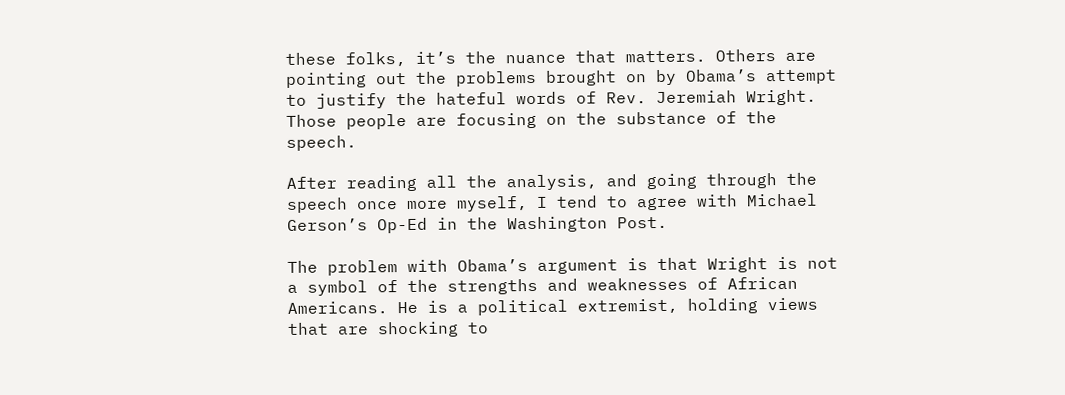these folks, it’s the nuance that matters. Others are pointing out the problems brought on by Obama’s attempt to justify the hateful words of Rev. Jeremiah Wright. Those people are focusing on the substance of the speech.

After reading all the analysis, and going through the speech once more myself, I tend to agree with Michael Gerson’s Op-Ed in the Washington Post.

The problem with Obama’s argument is that Wright is not a symbol of the strengths and weaknesses of African Americans. He is a political extremist, holding views that are shocking to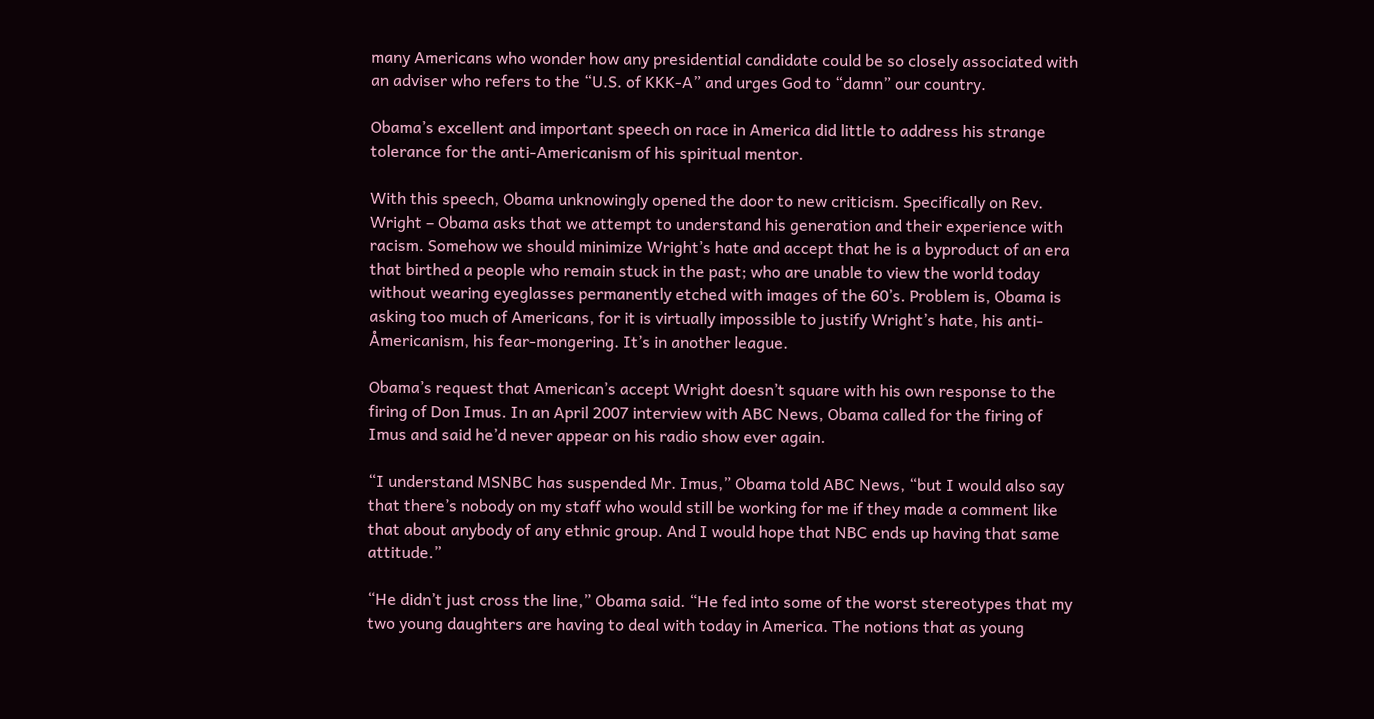many Americans who wonder how any presidential candidate could be so closely associated with an adviser who refers to the “U.S. of KKK-A” and urges God to “damn” our country.

Obama’s excellent and important speech on race in America did little to address his strange tolerance for the anti-Americanism of his spiritual mentor.

With this speech, Obama unknowingly opened the door to new criticism. Specifically on Rev. Wright – Obama asks that we attempt to understand his generation and their experience with racism. Somehow we should minimize Wright’s hate and accept that he is a byproduct of an era that birthed a people who remain stuck in the past; who are unable to view the world today without wearing eyeglasses permanently etched with images of the 60’s. Problem is, Obama is asking too much of Americans, for it is virtually impossible to justify Wright’s hate, his anti-Åmericanism, his fear-mongering. It’s in another league.

Obama’s request that American’s accept Wright doesn’t square with his own response to the firing of Don Imus. In an April 2007 interview with ABC News, Obama called for the firing of Imus and said he’d never appear on his radio show ever again.

“I understand MSNBC has suspended Mr. Imus,” Obama told ABC News, “but I would also say that there’s nobody on my staff who would still be working for me if they made a comment like that about anybody of any ethnic group. And I would hope that NBC ends up having that same attitude.”

“He didn’t just cross the line,” Obama said. “He fed into some of the worst stereotypes that my two young daughters are having to deal with today in America. The notions that as young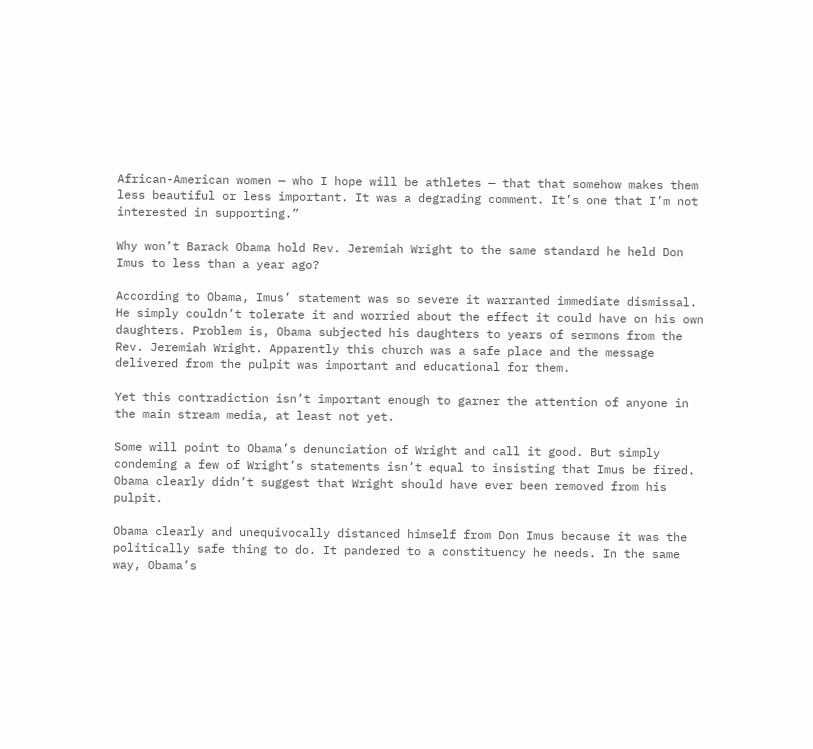African-American women — who I hope will be athletes — that that somehow makes them less beautiful or less important. It was a degrading comment. It’s one that I’m not interested in supporting.”

Why won’t Barack Obama hold Rev. Jeremiah Wright to the same standard he held Don Imus to less than a year ago?

According to Obama, Imus’ statement was so severe it warranted immediate dismissal. He simply couldn’t tolerate it and worried about the effect it could have on his own daughters. Problem is, Obama subjected his daughters to years of sermons from the Rev. Jeremiah Wright. Apparently this church was a safe place and the message delivered from the pulpit was important and educational for them.

Yet this contradiction isn’t important enough to garner the attention of anyone in the main stream media, at least not yet.

Some will point to Obama’s denunciation of Wright and call it good. But simply condeming a few of Wright’s statements isn’t equal to insisting that Imus be fired. Obama clearly didn’t suggest that Wright should have ever been removed from his pulpit.

Obama clearly and unequivocally distanced himself from Don Imus because it was the politically safe thing to do. It pandered to a constituency he needs. In the same way, Obama’s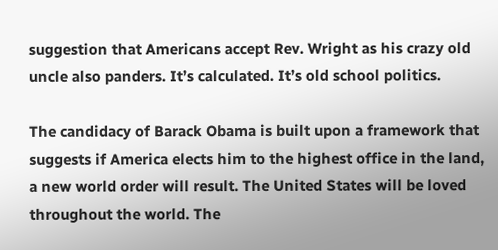suggestion that Americans accept Rev. Wright as his crazy old uncle also panders. It’s calculated. It’s old school politics.

The candidacy of Barack Obama is built upon a framework that suggests if America elects him to the highest office in the land, a new world order will result. The United States will be loved throughout the world. The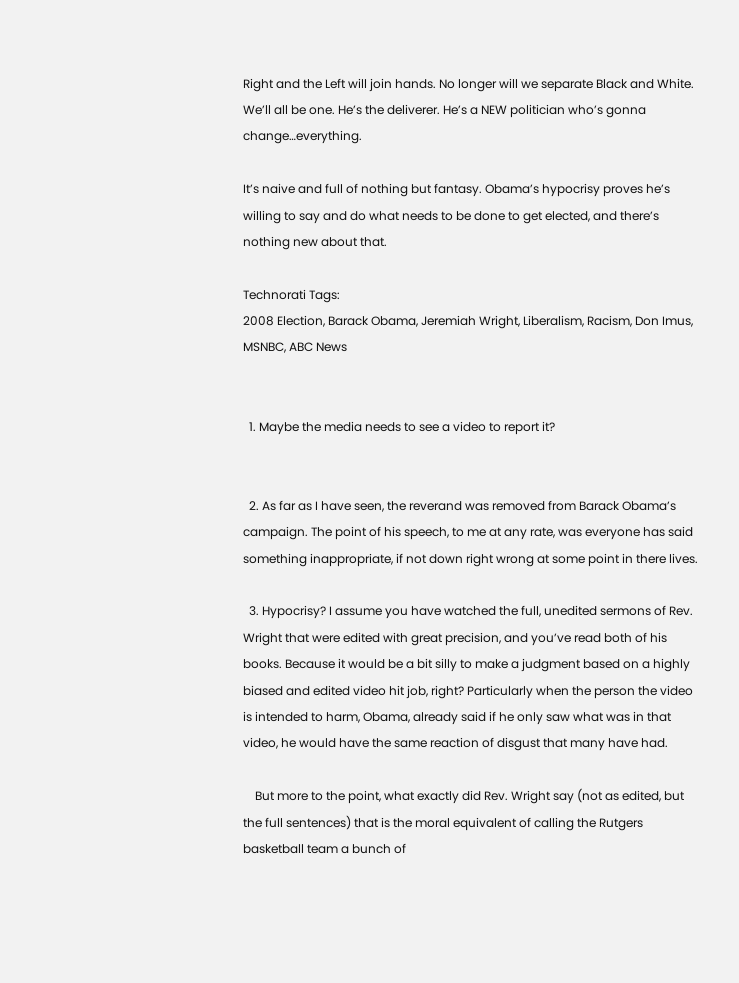Right and the Left will join hands. No longer will we separate Black and White. We’ll all be one. He’s the deliverer. He’s a NEW politician who’s gonna change…everything.

It’s naive and full of nothing but fantasy. Obama’s hypocrisy proves he’s willing to say and do what needs to be done to get elected, and there’s nothing new about that.

Technorati Tags:
2008 Election, Barack Obama, Jeremiah Wright, Liberalism, Racism, Don Imus, MSNBC, ABC News


  1. Maybe the media needs to see a video to report it?


  2. As far as I have seen, the reverand was removed from Barack Obama’s campaign. The point of his speech, to me at any rate, was everyone has said something inappropriate, if not down right wrong at some point in there lives.

  3. Hypocrisy? I assume you have watched the full, unedited sermons of Rev. Wright that were edited with great precision, and you’ve read both of his books. Because it would be a bit silly to make a judgment based on a highly biased and edited video hit job, right? Particularly when the person the video is intended to harm, Obama, already said if he only saw what was in that video, he would have the same reaction of disgust that many have had.

    But more to the point, what exactly did Rev. Wright say (not as edited, but the full sentences) that is the moral equivalent of calling the Rutgers basketball team a bunch of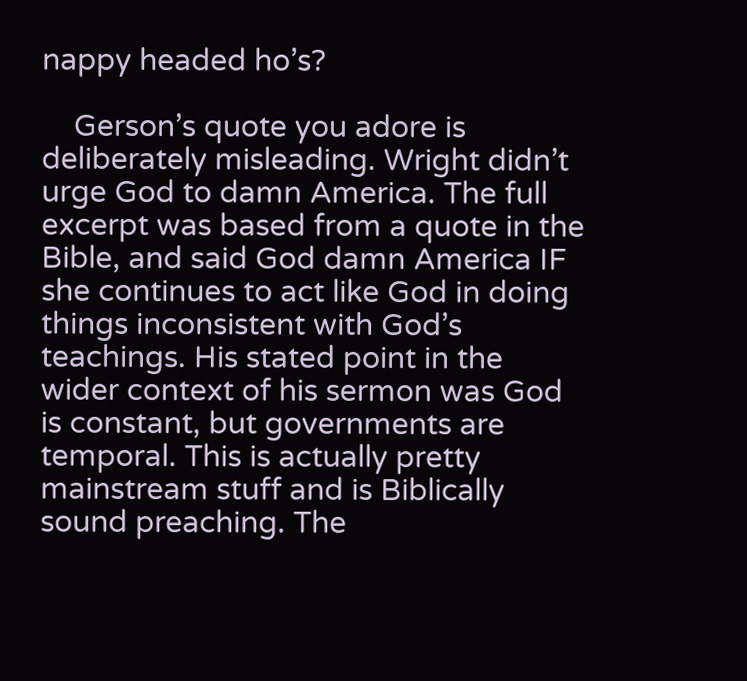nappy headed ho’s?

    Gerson’s quote you adore is deliberately misleading. Wright didn’t urge God to damn America. The full excerpt was based from a quote in the Bible, and said God damn America IF she continues to act like God in doing things inconsistent with God’s teachings. His stated point in the wider context of his sermon was God is constant, but governments are temporal. This is actually pretty mainstream stuff and is Biblically sound preaching. The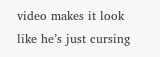video makes it look like he’s just cursing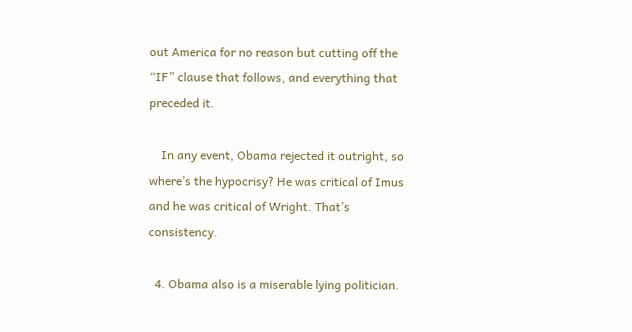out America for no reason but cutting off the “IF” clause that follows, and everything that preceded it.

    In any event, Obama rejected it outright, so where’s the hypocrisy? He was critical of Imus and he was critical of Wright. That’s consistency.

  4. Obama also is a miserable lying politician.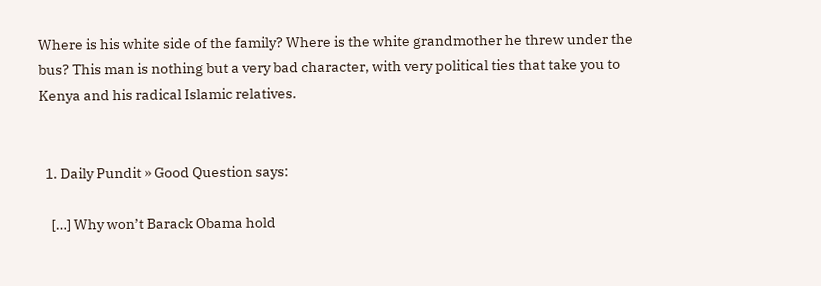Where is his white side of the family? Where is the white grandmother he threw under the bus? This man is nothing but a very bad character, with very political ties that take you to Kenya and his radical Islamic relatives.


  1. Daily Pundit » Good Question says:

    […] Why won’t Barack Obama hold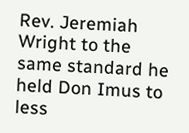Rev. Jeremiah Wright to the same standard he held Don Imus to less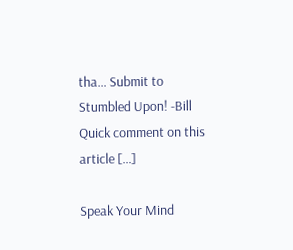tha… Submit to Stumbled Upon! -Bill Quick comment on this article […]

Speak Your Mind